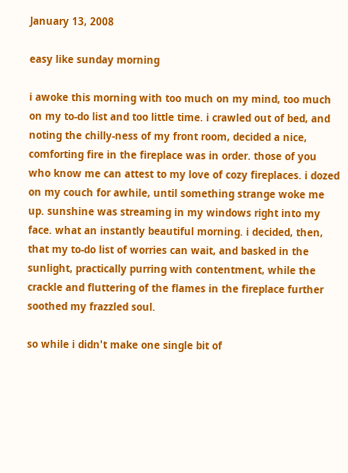January 13, 2008

easy like sunday morning

i awoke this morning with too much on my mind, too much on my to-do list and too little time. i crawled out of bed, and noting the chilly-ness of my front room, decided a nice, comforting fire in the fireplace was in order. those of you who know me can attest to my love of cozy fireplaces. i dozed on my couch for awhile, until something strange woke me up. sunshine was streaming in my windows right into my face. what an instantly beautiful morning. i decided, then, that my to-do list of worries can wait, and basked in the sunlight, practically purring with contentment, while the crackle and fluttering of the flames in the fireplace further soothed my frazzled soul.

so while i didn't make one single bit of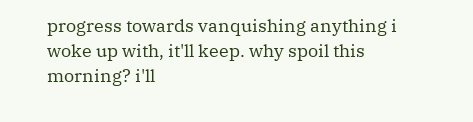progress towards vanquishing anything i woke up with, it'll keep. why spoil this morning? i'll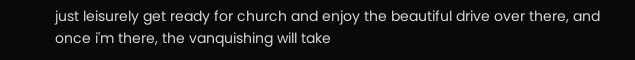just leisurely get ready for church and enjoy the beautiful drive over there, and once i'm there, the vanquishing will take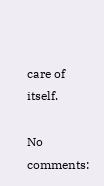care of itself.

No comments: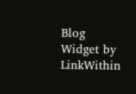Blog Widget by LinkWithin